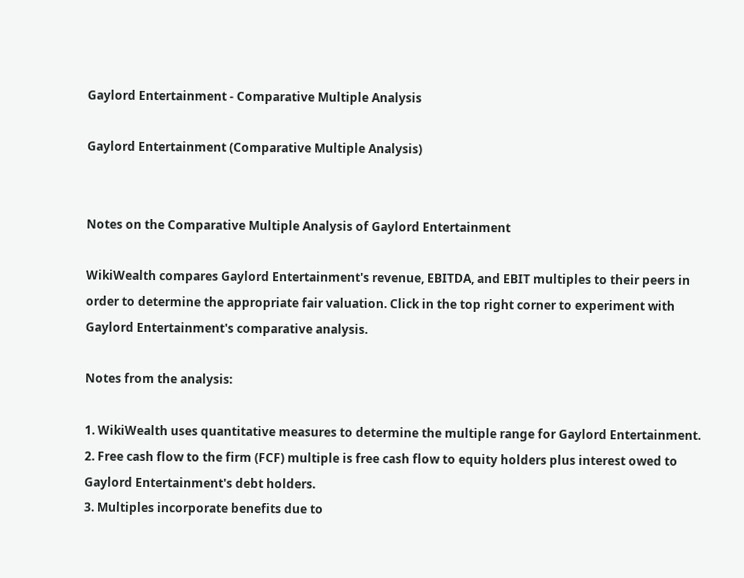Gaylord Entertainment - Comparative Multiple Analysis

Gaylord Entertainment (Comparative Multiple Analysis)


Notes on the Comparative Multiple Analysis of Gaylord Entertainment

WikiWealth compares Gaylord Entertainment's revenue, EBITDA, and EBIT multiples to their peers in order to determine the appropriate fair valuation. Click in the top right corner to experiment with Gaylord Entertainment's comparative analysis.

Notes from the analysis:

1. WikiWealth uses quantitative measures to determine the multiple range for Gaylord Entertainment.
2. Free cash flow to the firm (FCF) multiple is free cash flow to equity holders plus interest owed to Gaylord Entertainment's debt holders.
3. Multiples incorporate benefits due to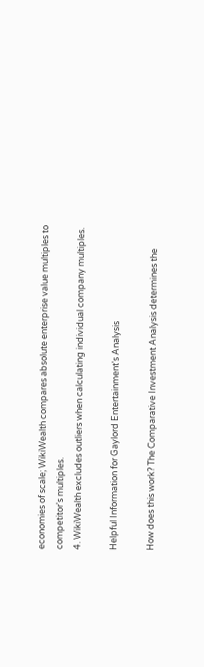economies of scale; WikiWealth compares absolute enterprise value multiples to competitor's multiples.
4. WikiWealth excludes outliers when calculating individual company multiples.

Helpful Information for Gaylord Entertainment's Analysis

How does this work? The Comparative Investment Analysis determines the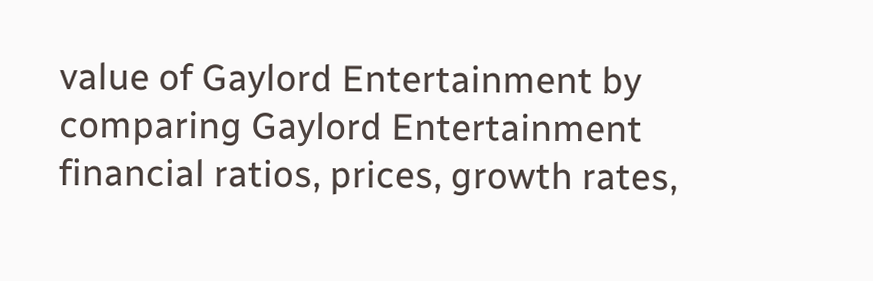value of Gaylord Entertainment by comparing Gaylord Entertainment financial ratios, prices, growth rates,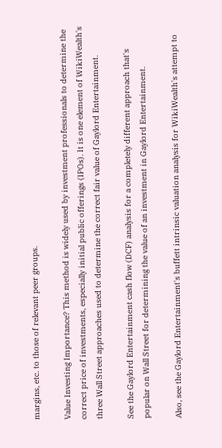margins, etc. to those of relevant peer groups.

Value Investing Importance? This method is widely used by investment professionals to determine the correct price of investments, especially initial public offerings (IPOs). It is one element of WikiWealth's three Wall Street approaches used to determine the correct fair value of Gaylord Entertainment.

See the Gaylord Entertainment cash flow (DCF) analysis for a completely different approach that's popular on Wall Street for determining the value of an investment in Gaylord Entertainment.

Also, see the Gaylord Entertainment's buffett intrinsic valuation analysis for WikiWealth's attempt to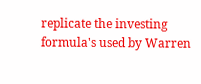replicate the investing formula's used by Warren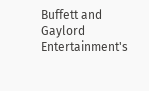Buffett and Gaylord Entertainment's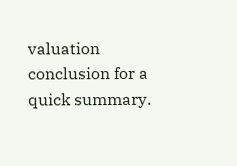valuation conclusion for a quick summary.